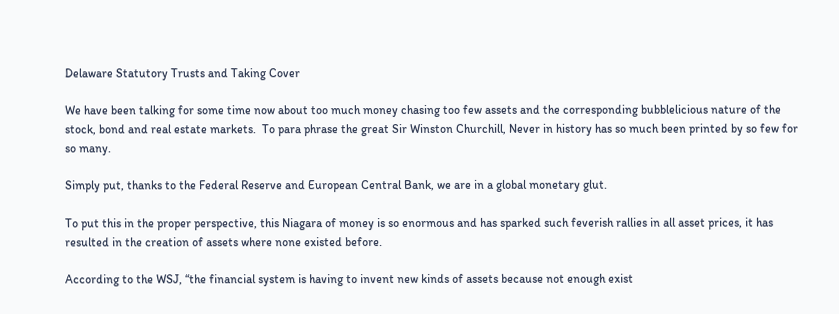Delaware Statutory Trusts and Taking Cover

We have been talking for some time now about too much money chasing too few assets and the corresponding bubblelicious nature of the stock, bond and real estate markets.  To para phrase the great Sir Winston Churchill, Never in history has so much been printed by so few for so many.

Simply put, thanks to the Federal Reserve and European Central Bank, we are in a global monetary glut.

To put this in the proper perspective, this Niagara of money is so enormous and has sparked such feverish rallies in all asset prices, it has resulted in the creation of assets where none existed before.

According to the WSJ, “the financial system is having to invent new kinds of assets because not enough exist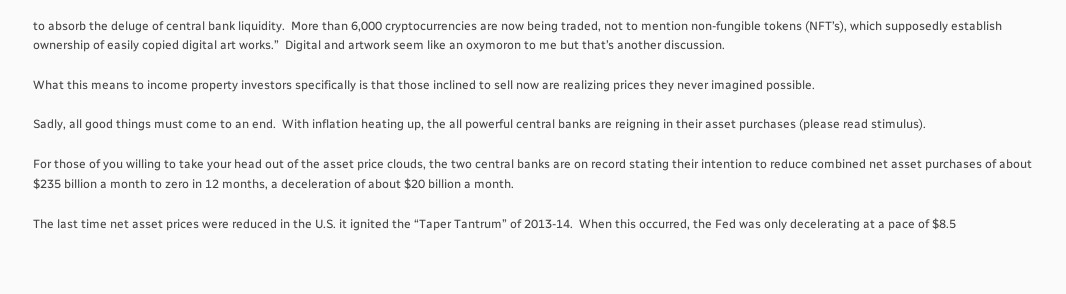to absorb the deluge of central bank liquidity.  More than 6,000 cryptocurrencies are now being traded, not to mention non-fungible tokens (NFT’s), which supposedly establish ownership of easily copied digital art works.”  Digital and artwork seem like an oxymoron to me but that’s another discussion.

What this means to income property investors specifically is that those inclined to sell now are realizing prices they never imagined possible.

Sadly, all good things must come to an end.  With inflation heating up, the all powerful central banks are reigning in their asset purchases (please read stimulus).

For those of you willing to take your head out of the asset price clouds, the two central banks are on record stating their intention to reduce combined net asset purchases of about $235 billion a month to zero in 12 months, a deceleration of about $20 billion a month.

The last time net asset prices were reduced in the U.S. it ignited the “Taper Tantrum” of 2013-14.  When this occurred, the Fed was only decelerating at a pace of $8.5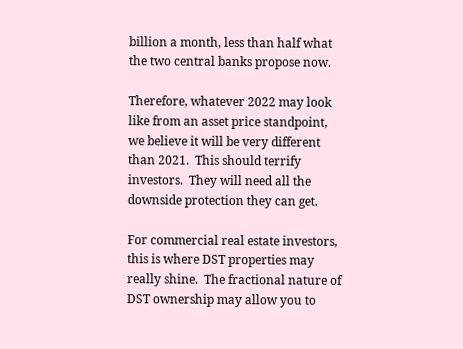billion a month, less than half what the two central banks propose now.

Therefore, whatever 2022 may look like from an asset price standpoint, we believe it will be very different than 2021.  This should terrify investors.  They will need all the downside protection they can get.

For commercial real estate investors, this is where DST properties may really shine.  The fractional nature of DST ownership may allow you to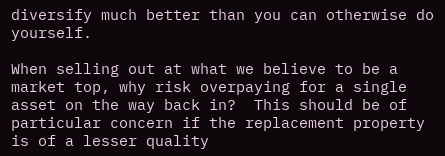diversify much better than you can otherwise do yourself.

When selling out at what we believe to be a market top, why risk overpaying for a single asset on the way back in?  This should be of particular concern if the replacement property is of a lesser quality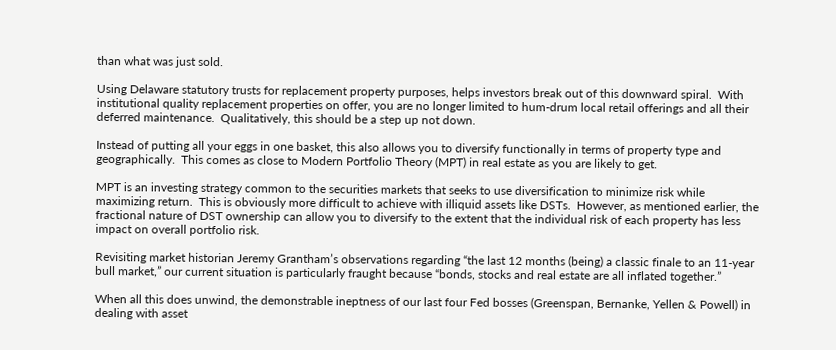than what was just sold.

Using Delaware statutory trusts for replacement property purposes, helps investors break out of this downward spiral.  With institutional quality replacement properties on offer, you are no longer limited to hum-drum local retail offerings and all their deferred maintenance.  Qualitatively, this should be a step up not down.

Instead of putting all your eggs in one basket, this also allows you to diversify functionally in terms of property type and geographically.  This comes as close to Modern Portfolio Theory (MPT) in real estate as you are likely to get.

MPT is an investing strategy common to the securities markets that seeks to use diversification to minimize risk while maximizing return.  This is obviously more difficult to achieve with illiquid assets like DSTs.  However, as mentioned earlier, the fractional nature of DST ownership can allow you to diversify to the extent that the individual risk of each property has less impact on overall portfolio risk.

Revisiting market historian Jeremy Grantham’s observations regarding “the last 12 months (being) a classic finale to an 11-year bull market,” our current situation is particularly fraught because “bonds, stocks and real estate are all inflated together.”

When all this does unwind, the demonstrable ineptness of our last four Fed bosses (Greenspan, Bernanke, Yellen & Powell) in dealing with asset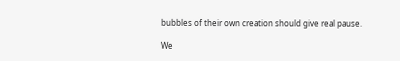bubbles of their own creation should give real pause.

We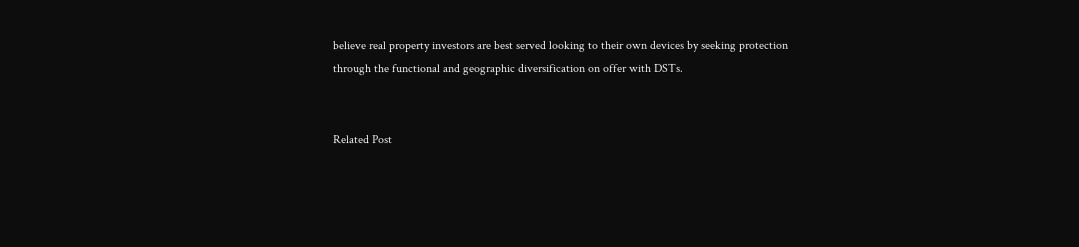believe real property investors are best served looking to their own devices by seeking protection through the functional and geographic diversification on offer with DSTs.


Related Post